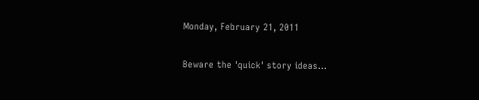Monday, February 21, 2011

Beware the 'quick' story ideas...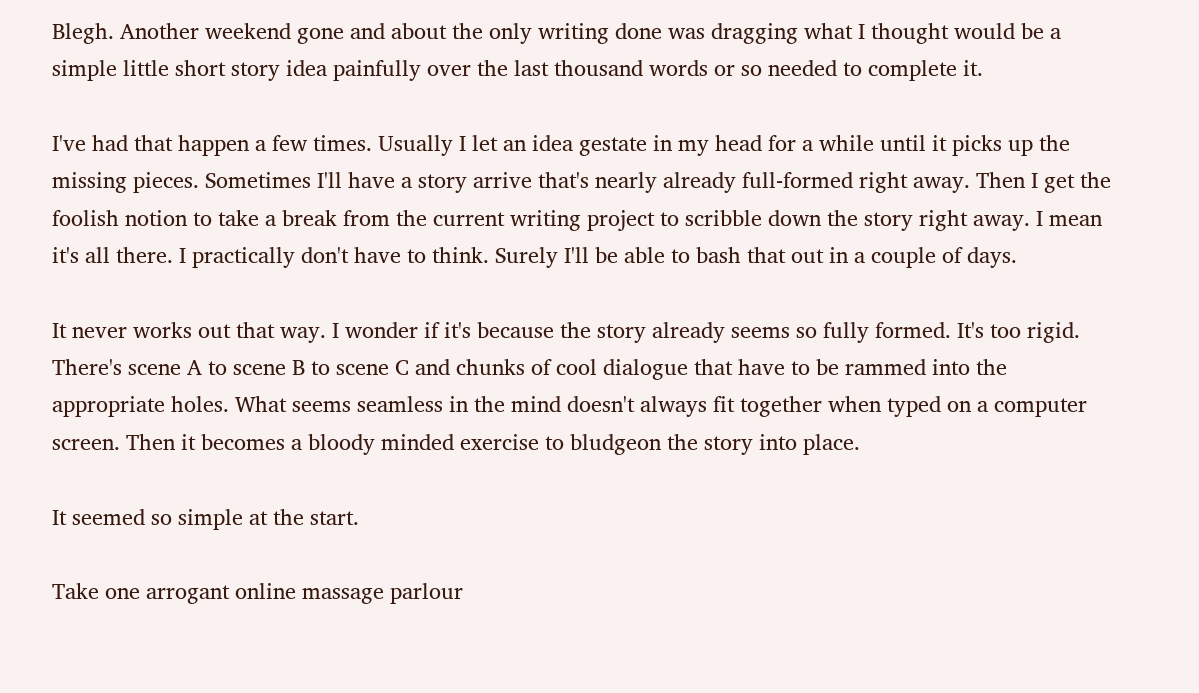Blegh. Another weekend gone and about the only writing done was dragging what I thought would be a simple little short story idea painfully over the last thousand words or so needed to complete it.

I've had that happen a few times. Usually I let an idea gestate in my head for a while until it picks up the missing pieces. Sometimes I'll have a story arrive that's nearly already full-formed right away. Then I get the foolish notion to take a break from the current writing project to scribble down the story right away. I mean it's all there. I practically don't have to think. Surely I'll be able to bash that out in a couple of days.

It never works out that way. I wonder if it's because the story already seems so fully formed. It's too rigid. There's scene A to scene B to scene C and chunks of cool dialogue that have to be rammed into the appropriate holes. What seems seamless in the mind doesn't always fit together when typed on a computer screen. Then it becomes a bloody minded exercise to bludgeon the story into place.

It seemed so simple at the start.

Take one arrogant online massage parlour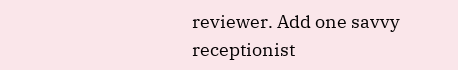reviewer. Add one savvy receptionist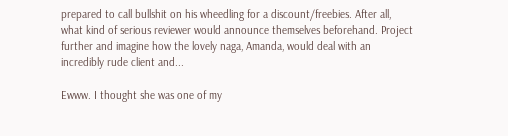prepared to call bullshit on his wheedling for a discount/freebies. After all, what kind of serious reviewer would announce themselves beforehand. Project further and imagine how the lovely naga, Amanda, would deal with an incredibly rude client and...

Ewww. I thought she was one of my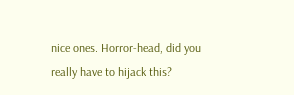nice ones. Horror-head, did you really have to hijack this?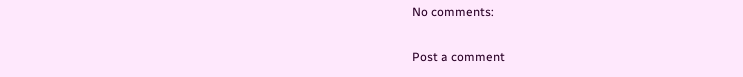No comments:

Post a comment